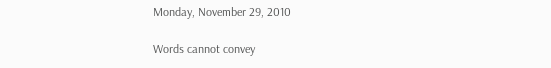Monday, November 29, 2010

Words cannot convey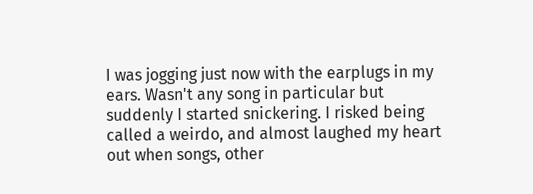I was jogging just now with the earplugs in my ears. Wasn't any song in particular but suddenly I started snickering. I risked being called a weirdo, and almost laughed my heart out when songs, other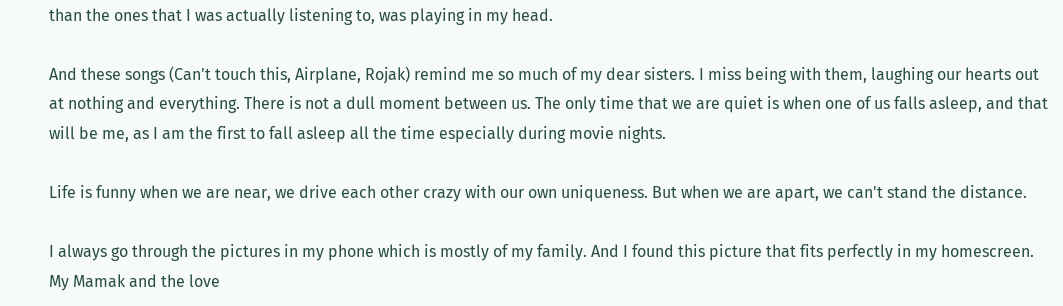than the ones that I was actually listening to, was playing in my head.

And these songs (Can't touch this, Airplane, Rojak) remind me so much of my dear sisters. I miss being with them, laughing our hearts out at nothing and everything. There is not a dull moment between us. The only time that we are quiet is when one of us falls asleep, and that will be me, as I am the first to fall asleep all the time especially during movie nights.

Life is funny when we are near, we drive each other crazy with our own uniqueness. But when we are apart, we can't stand the distance.

I always go through the pictures in my phone which is mostly of my family. And I found this picture that fits perfectly in my homescreen. My Mamak and the love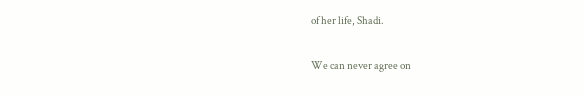of her life, Shadi.

We can never agree on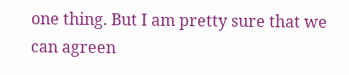one thing. But I am pretty sure that we can agreen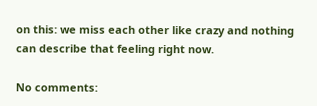on this: we miss each other like crazy and nothing can describe that feeling right now.

No comments: